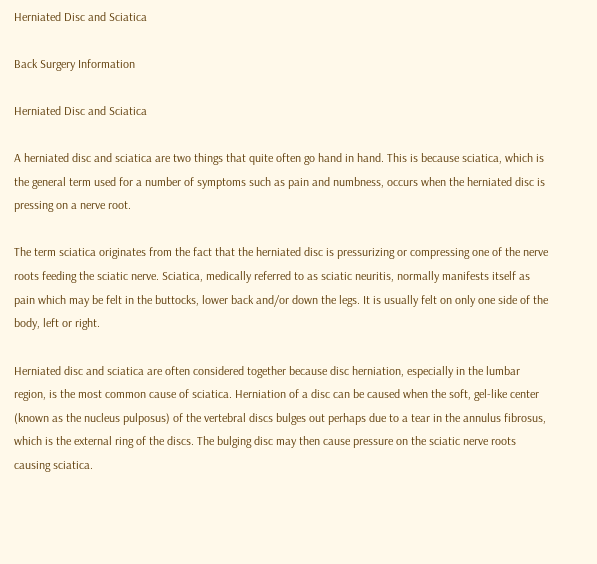Herniated Disc and Sciatica

Back Surgery Information

Herniated Disc and Sciatica

A herniated disc and sciatica are two things that quite often go hand in hand. This is because sciatica, which is the general term used for a number of symptoms such as pain and numbness, occurs when the herniated disc is pressing on a nerve root.

The term sciatica originates from the fact that the herniated disc is pressurizing or compressing one of the nerve roots feeding the sciatic nerve. Sciatica, medically referred to as sciatic neuritis, normally manifests itself as pain which may be felt in the buttocks, lower back and/or down the legs. It is usually felt on only one side of the body, left or right.

Herniated disc and sciatica are often considered together because disc herniation, especially in the lumbar region, is the most common cause of sciatica. Herniation of a disc can be caused when the soft, gel-like center (known as the nucleus pulposus) of the vertebral discs bulges out perhaps due to a tear in the annulus fibrosus, which is the external ring of the discs. The bulging disc may then cause pressure on the sciatic nerve roots causing sciatica.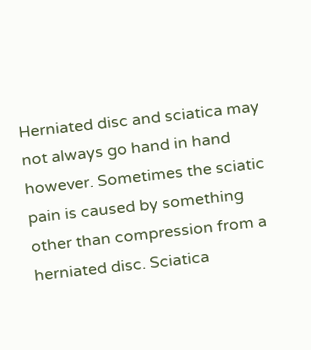Herniated disc and sciatica may not always go hand in hand however. Sometimes the sciatic pain is caused by something other than compression from a herniated disc. Sciatica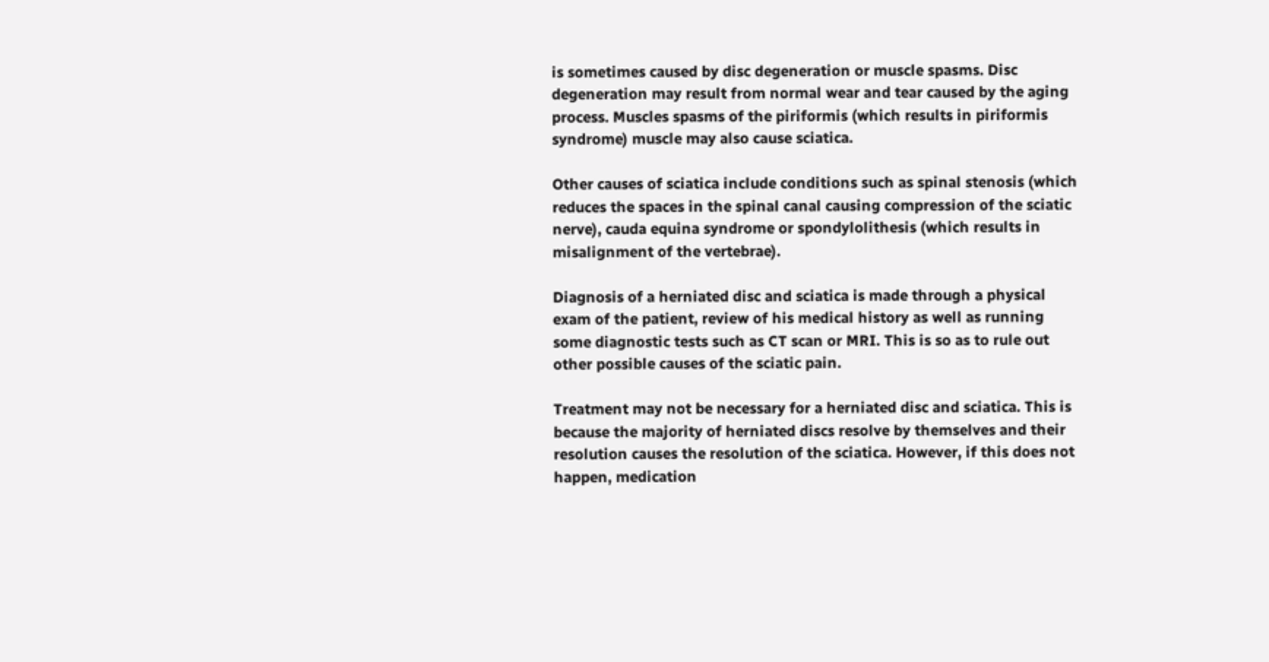is sometimes caused by disc degeneration or muscle spasms. Disc degeneration may result from normal wear and tear caused by the aging process. Muscles spasms of the piriformis (which results in piriformis syndrome) muscle may also cause sciatica.

Other causes of sciatica include conditions such as spinal stenosis (which reduces the spaces in the spinal canal causing compression of the sciatic nerve), cauda equina syndrome or spondylolithesis (which results in misalignment of the vertebrae).

Diagnosis of a herniated disc and sciatica is made through a physical exam of the patient, review of his medical history as well as running some diagnostic tests such as CT scan or MRI. This is so as to rule out other possible causes of the sciatic pain.

Treatment may not be necessary for a herniated disc and sciatica. This is because the majority of herniated discs resolve by themselves and their resolution causes the resolution of the sciatica. However, if this does not happen, medication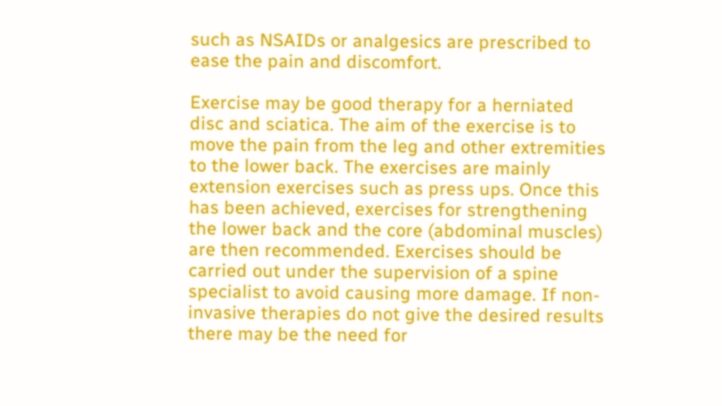such as NSAIDs or analgesics are prescribed to ease the pain and discomfort.

Exercise may be good therapy for a herniated disc and sciatica. The aim of the exercise is to move the pain from the leg and other extremities to the lower back. The exercises are mainly extension exercises such as press ups. Once this has been achieved, exercises for strengthening the lower back and the core (abdominal muscles) are then recommended. Exercises should be carried out under the supervision of a spine specialist to avoid causing more damage. If non-invasive therapies do not give the desired results there may be the need for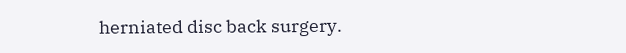herniated disc back surgery.